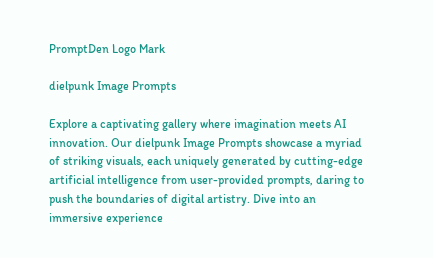PromptDen Logo Mark

dielpunk Image Prompts

Explore a captivating gallery where imagination meets AI innovation. Our dielpunk Image Prompts showcase a myriad of striking visuals, each uniquely generated by cutting-edge artificial intelligence from user-provided prompts, daring to push the boundaries of digital artistry. Dive into an immersive experience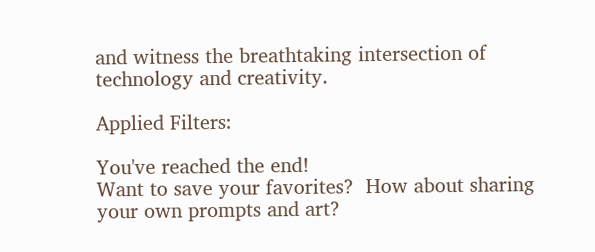and witness the breathtaking intersection of technology and creativity.

Applied Filters:

You've reached the end!
Want to save your favorites?  How about sharing your own prompts and art?